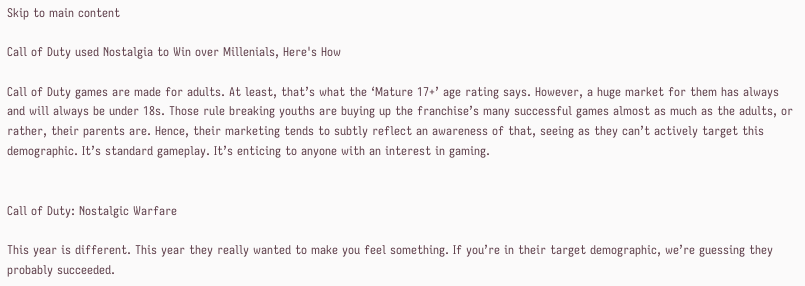Skip to main content

Call of Duty used Nostalgia to Win over Millenials, Here's How

Call of Duty games are made for adults. At least, that’s what the ‘Mature 17+’ age rating says. However, a huge market for them has always and will always be under 18s. Those rule breaking youths are buying up the franchise’s many successful games almost as much as the adults, or rather, their parents are. Hence, their marketing tends to subtly reflect an awareness of that, seeing as they can’t actively target this demographic. It’s standard gameplay. It’s enticing to anyone with an interest in gaming.


Call of Duty: Nostalgic Warfare

This year is different. This year they really wanted to make you feel something. If you’re in their target demographic, we’re guessing they probably succeeded.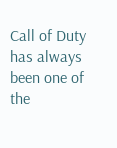Call of Duty has always been one of the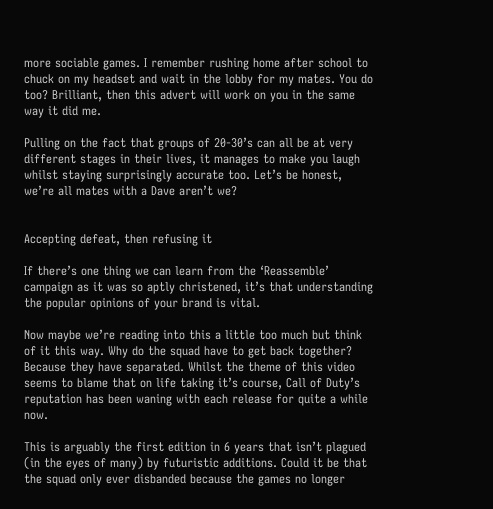more sociable games. I remember rushing home after school to chuck on my headset and wait in the lobby for my mates. You do too? Brilliant, then this advert will work on you in the same way it did me.

Pulling on the fact that groups of 20-30’s can all be at very different stages in their lives, it manages to make you laugh whilst staying surprisingly accurate too. Let’s be honest, we’re all mates with a Dave aren’t we?


Accepting defeat, then refusing it

If there’s one thing we can learn from the ‘Reassemble’ campaign as it was so aptly christened, it’s that understanding the popular opinions of your brand is vital.

Now maybe we’re reading into this a little too much but think of it this way. Why do the squad have to get back together? Because they have separated. Whilst the theme of this video seems to blame that on life taking it’s course, Call of Duty’s reputation has been waning with each release for quite a while now.

This is arguably the first edition in 6 years that isn’t plagued (in the eyes of many) by futuristic additions. Could it be that the squad only ever disbanded because the games no longer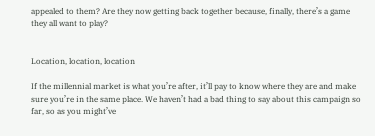appealed to them? Are they now getting back together because, finally, there’s a game they all want to play?


Location, location, location

If the millennial market is what you’re after, it’ll pay to know where they are and make sure you’re in the same place. We haven’t had a bad thing to say about this campaign so far, so as you might’ve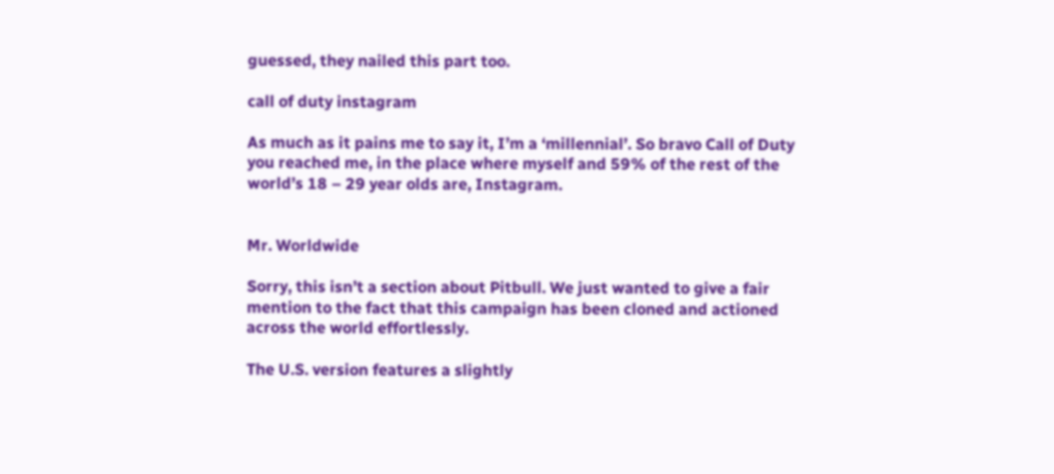guessed, they nailed this part too.

call of duty instagram

As much as it pains me to say it, I’m a ‘millennial’. So bravo Call of Duty you reached me, in the place where myself and 59% of the rest of the world’s 18 – 29 year olds are, Instagram.


Mr. Worldwide

Sorry, this isn’t a section about Pitbull. We just wanted to give a fair mention to the fact that this campaign has been cloned and actioned across the world effortlessly.

The U.S. version features a slightly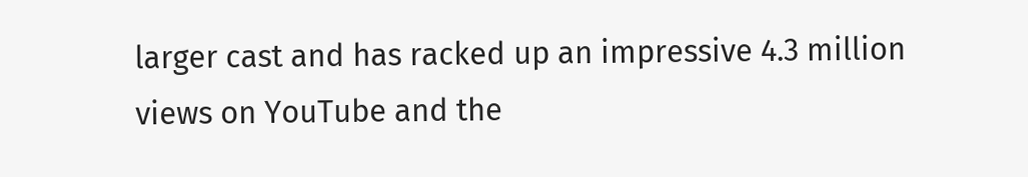larger cast and has racked up an impressive 4.3 million views on YouTube and the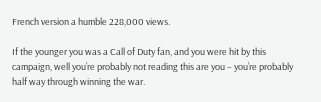French version a humble 228,000 views.

If the younger you was a Call of Duty fan, and you were hit by this campaign, well you’re probably not reading this are you – you’re probably half way through winning the war.